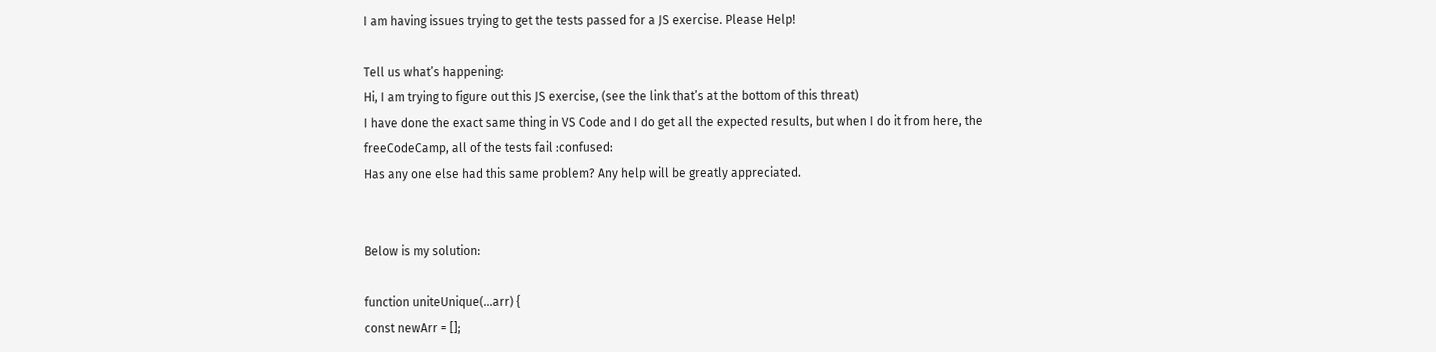I am having issues trying to get the tests passed for a JS exercise. Please Help!

Tell us what’s happening:
Hi, I am trying to figure out this JS exercise, (see the link that’s at the bottom of this threat)
I have done the exact same thing in VS Code and I do get all the expected results, but when I do it from here, the freeCodeCamp, all of the tests fail :confused:
Has any one else had this same problem? Any help will be greatly appreciated.


Below is my solution:

function uniteUnique(...arr) {
const newArr = [];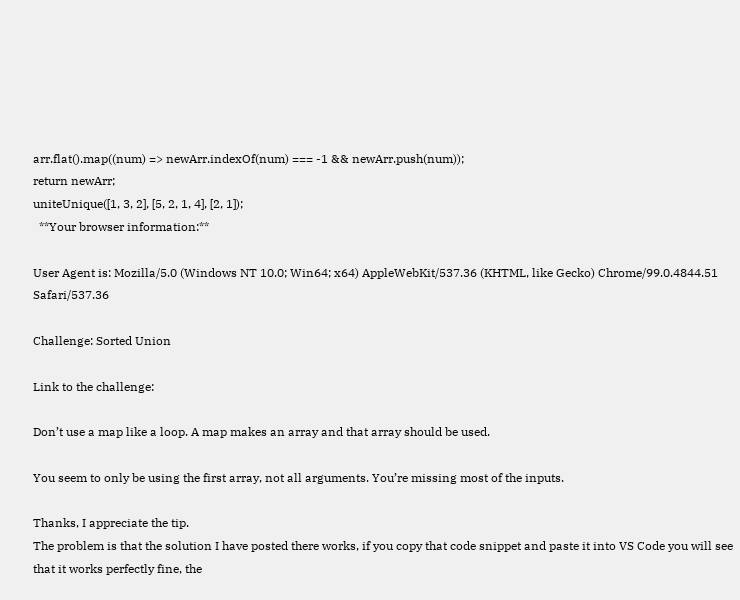arr.flat().map((num) => newArr.indexOf(num) === -1 && newArr.push(num));
return newArr;
uniteUnique([1, 3, 2], [5, 2, 1, 4], [2, 1]);
  **Your browser information:**

User Agent is: Mozilla/5.0 (Windows NT 10.0; Win64; x64) AppleWebKit/537.36 (KHTML, like Gecko) Chrome/99.0.4844.51 Safari/537.36

Challenge: Sorted Union

Link to the challenge:

Don’t use a map like a loop. A map makes an array and that array should be used.

You seem to only be using the first array, not all arguments. You’re missing most of the inputs.

Thanks, I appreciate the tip.
The problem is that the solution I have posted there works, if you copy that code snippet and paste it into VS Code you will see that it works perfectly fine, the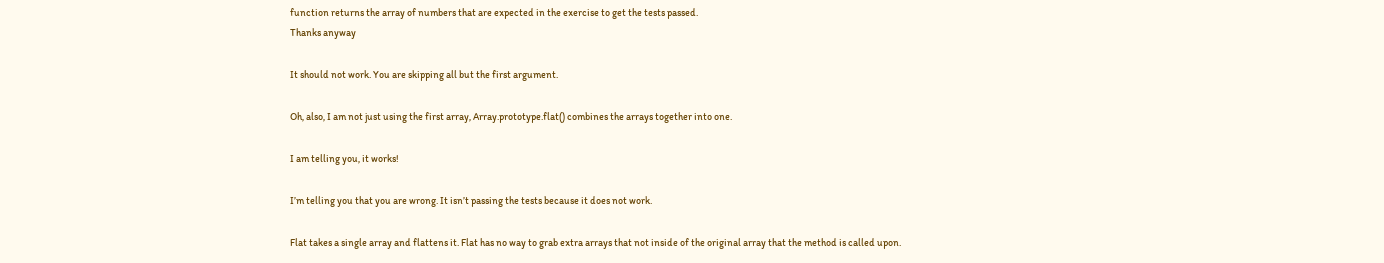function returns the array of numbers that are expected in the exercise to get the tests passed.
Thanks anyway

It should not work. You are skipping all but the first argument.

Oh, also, I am not just using the first array, Array.prototype.flat() combines the arrays together into one.

I am telling you, it works!

I’m telling you that you are wrong. It isn’t passing the tests because it does not work.

Flat takes a single array and flattens it. Flat has no way to grab extra arrays that not inside of the original array that the method is called upon.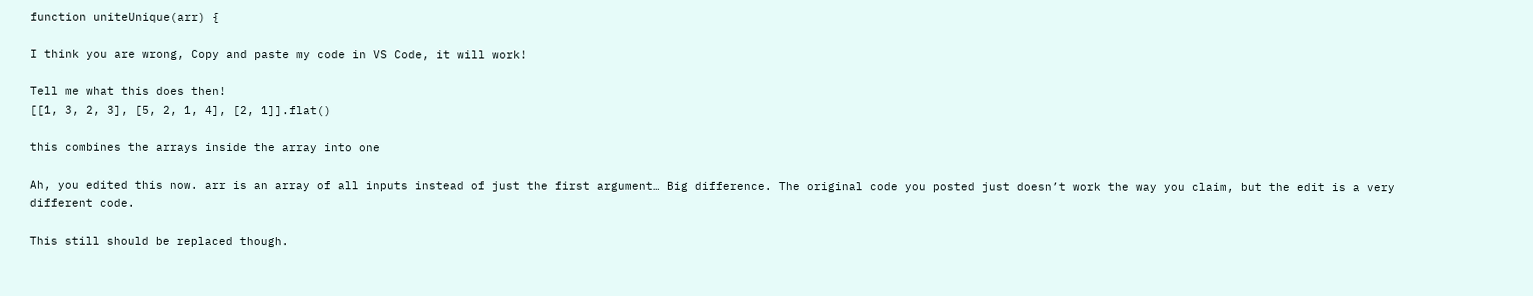function uniteUnique(arr) {

I think you are wrong, Copy and paste my code in VS Code, it will work!

Tell me what this does then!
[[1, 3, 2, 3], [5, 2, 1, 4], [2, 1]].flat()

this combines the arrays inside the array into one

Ah, you edited this now. arr is an array of all inputs instead of just the first argument… Big difference. The original code you posted just doesn’t work the way you claim, but the edit is a very different code.

This still should be replaced though.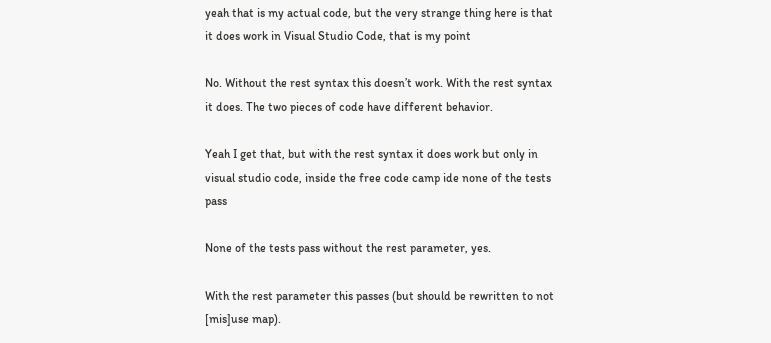yeah that is my actual code, but the very strange thing here is that it does work in Visual Studio Code, that is my point

No. Without the rest syntax this doesn’t work. With the rest syntax it does. The two pieces of code have different behavior.

Yeah I get that, but with the rest syntax it does work but only in visual studio code, inside the free code camp ide none of the tests pass

None of the tests pass without the rest parameter, yes.

With the rest parameter this passes (but should be rewritten to not [mis]use map).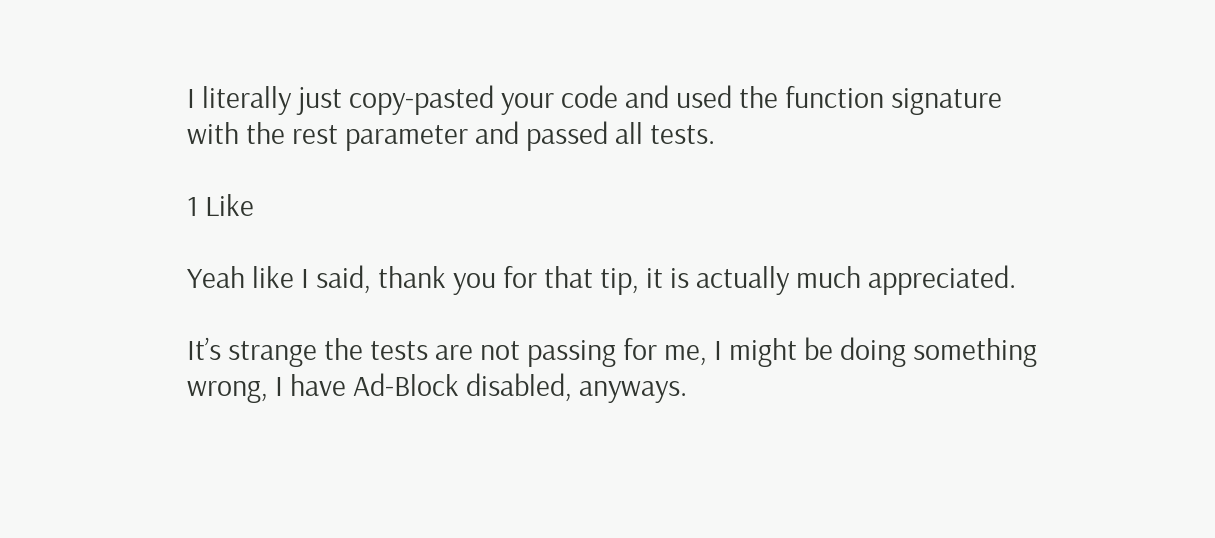I literally just copy-pasted your code and used the function signature with the rest parameter and passed all tests.

1 Like

Yeah like I said, thank you for that tip, it is actually much appreciated.

It’s strange the tests are not passing for me, I might be doing something wrong, I have Ad-Block disabled, anyways.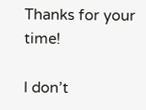Thanks for your time!

I don’t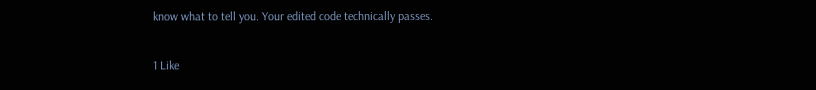know what to tell you. Your edited code technically passes.

1 Like